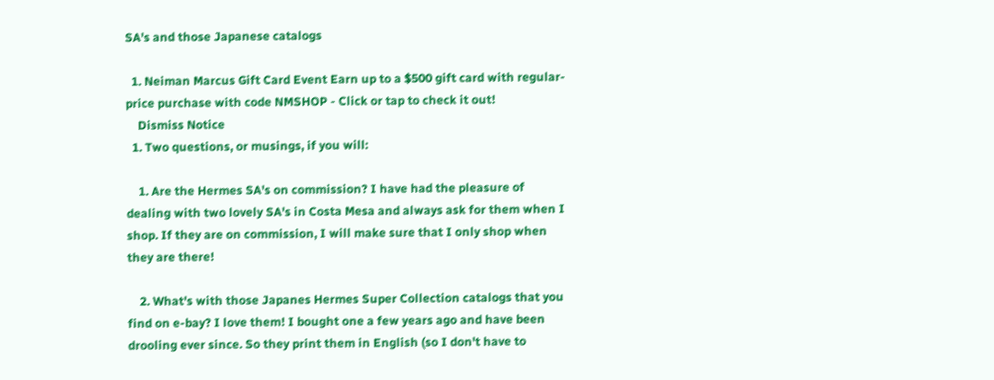SA's and those Japanese catalogs

  1. Neiman Marcus Gift Card Event Earn up to a $500 gift card with regular-price purchase with code NMSHOP - Click or tap to check it out!
    Dismiss Notice
  1. Two questions, or musings, if you will:

    1. Are the Hermes SA's on commission? I have had the pleasure of dealing with two lovely SA's in Costa Mesa and always ask for them when I shop. If they are on commission, I will make sure that I only shop when they are there!

    2. What's with those Japanes Hermes Super Collection catalogs that you find on e-bay? I love them! I bought one a few years ago and have been drooling ever since. So they print them in English (so I don't have to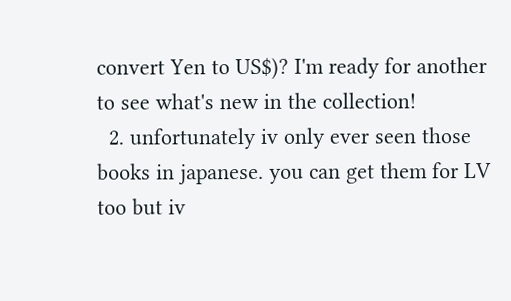convert Yen to US$)? I'm ready for another to see what's new in the collection!
  2. unfortunately iv only ever seen those books in japanese. you can get them for LV too but iv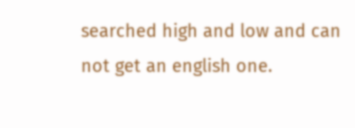searched high and low and can not get an english one.